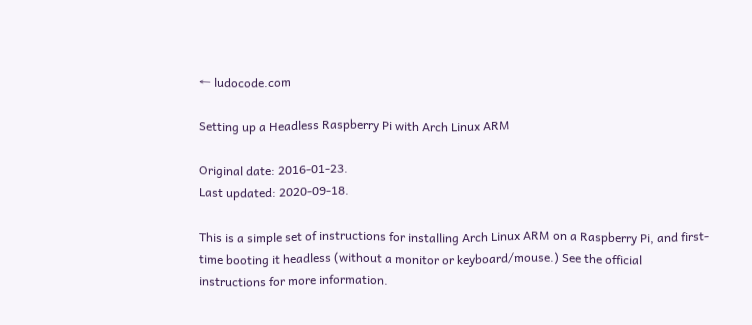← ludocode.com

Setting up a Headless Raspberry Pi with Arch Linux ARM

Original date: 2016-01-23.
Last updated: 2020-09-18.

This is a simple set of instructions for installing Arch Linux ARM on a Raspberry Pi, and first-time booting it headless (without a monitor or keyboard/mouse.) See the official instructions for more information.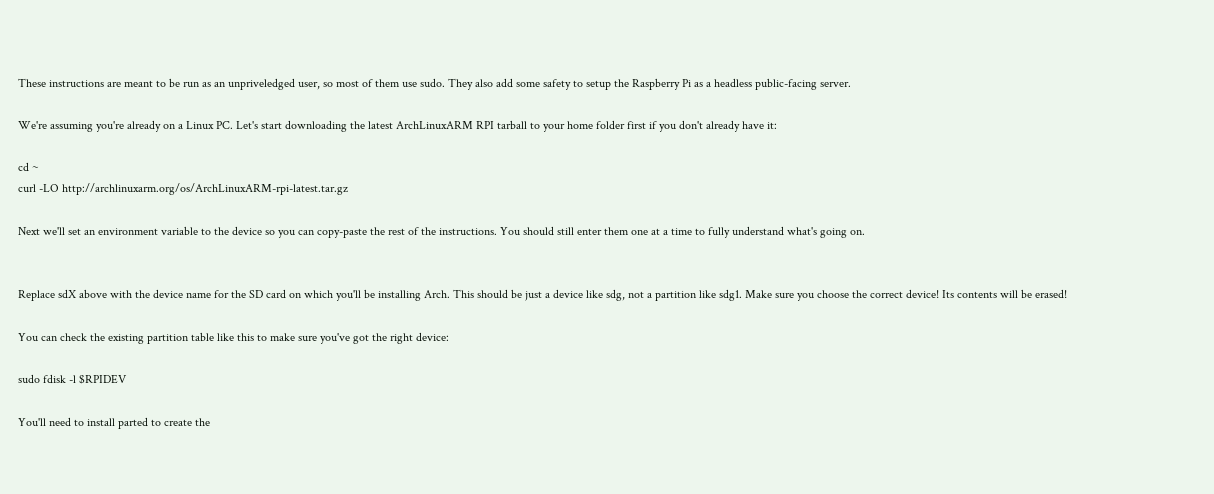These instructions are meant to be run as an unpriveledged user, so most of them use sudo. They also add some safety to setup the Raspberry Pi as a headless public-facing server.

We're assuming you're already on a Linux PC. Let's start downloading the latest ArchLinuxARM RPI tarball to your home folder first if you don't already have it:

cd ~
curl -LO http://archlinuxarm.org/os/ArchLinuxARM-rpi-latest.tar.gz

Next we'll set an environment variable to the device so you can copy-paste the rest of the instructions. You should still enter them one at a time to fully understand what's going on.


Replace sdX above with the device name for the SD card on which you'll be installing Arch. This should be just a device like sdg, not a partition like sdg1. Make sure you choose the correct device! Its contents will be erased!

You can check the existing partition table like this to make sure you've got the right device:

sudo fdisk -l $RPIDEV

You'll need to install parted to create the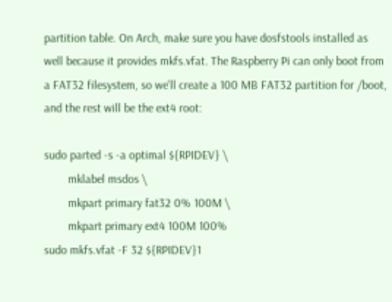partition table. On Arch, make sure you have dosfstools installed as well because it provides mkfs.vfat. The Raspberry Pi can only boot from a FAT32 filesystem, so we'll create a 100 MB FAT32 partition for /boot, and the rest will be the ext4 root:

sudo parted -s -a optimal ${RPIDEV} \
        mklabel msdos \
        mkpart primary fat32 0% 100M \
        mkpart primary ext4 100M 100%
sudo mkfs.vfat -F 32 ${RPIDEV}1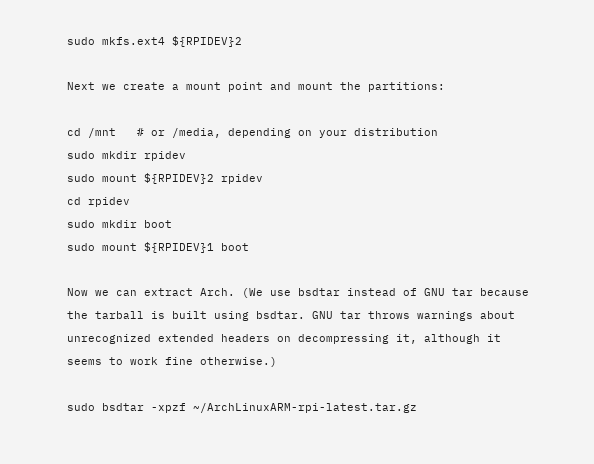sudo mkfs.ext4 ${RPIDEV}2

Next we create a mount point and mount the partitions:

cd /mnt   # or /media, depending on your distribution
sudo mkdir rpidev
sudo mount ${RPIDEV}2 rpidev
cd rpidev
sudo mkdir boot
sudo mount ${RPIDEV}1 boot

Now we can extract Arch. (We use bsdtar instead of GNU tar because the tarball is built using bsdtar. GNU tar throws warnings about unrecognized extended headers on decompressing it, although it seems to work fine otherwise.)

sudo bsdtar -xpzf ~/ArchLinuxARM-rpi-latest.tar.gz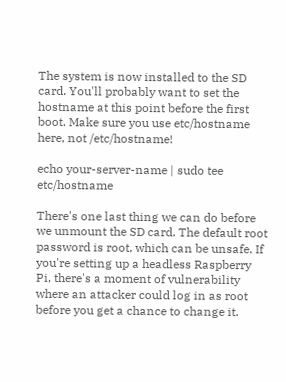The system is now installed to the SD card. You'll probably want to set the hostname at this point before the first boot. Make sure you use etc/hostname here, not /etc/hostname!

echo your-server-name | sudo tee etc/hostname

There's one last thing we can do before we unmount the SD card. The default root password is root, which can be unsafe. If you're setting up a headless Raspberry Pi, there's a moment of vulnerability where an attacker could log in as root before you get a chance to change it.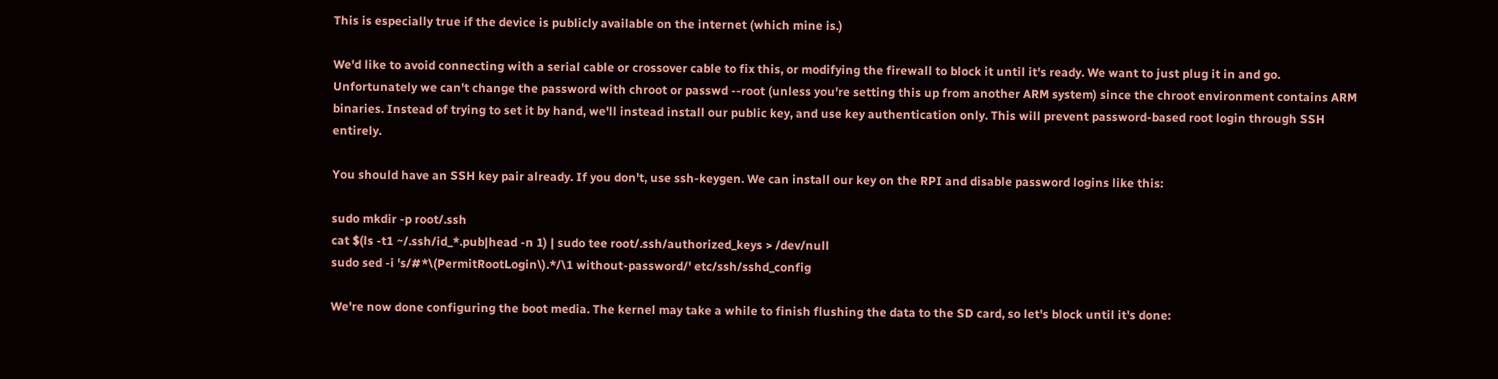This is especially true if the device is publicly available on the internet (which mine is.)

We'd like to avoid connecting with a serial cable or crossover cable to fix this, or modifying the firewall to block it until it's ready. We want to just plug it in and go. Unfortunately we can't change the password with chroot or passwd --root (unless you're setting this up from another ARM system) since the chroot environment contains ARM binaries. Instead of trying to set it by hand, we'll instead install our public key, and use key authentication only. This will prevent password-based root login through SSH entirely.

You should have an SSH key pair already. If you don't, use ssh-keygen. We can install our key on the RPI and disable password logins like this:

sudo mkdir -p root/.ssh
cat $(ls -t1 ~/.ssh/id_*.pub|head -n 1) | sudo tee root/.ssh/authorized_keys > /dev/null
sudo sed -i 's/#*\(PermitRootLogin\).*/\1 without-password/' etc/ssh/sshd_config

We're now done configuring the boot media. The kernel may take a while to finish flushing the data to the SD card, so let's block until it's done: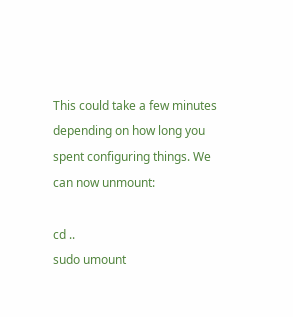This could take a few minutes depending on how long you spent configuring things. We can now unmount:

cd ..
sudo umount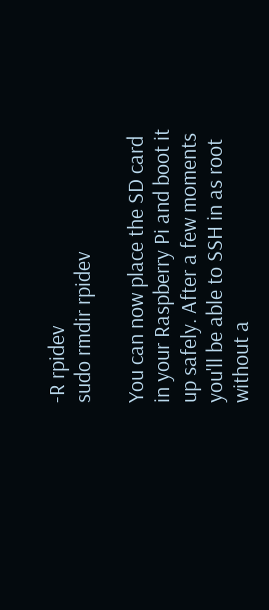-R rpidev
sudo rmdir rpidev

You can now place the SD card in your Raspberry Pi and boot it up safely. After a few moments you'll be able to SSH in as root without a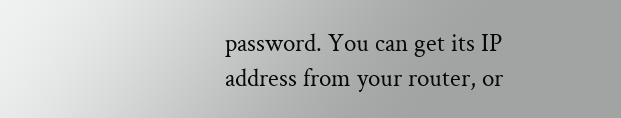password. You can get its IP address from your router, or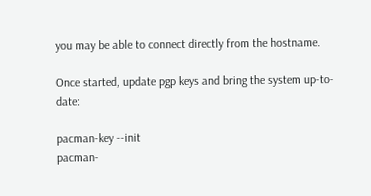you may be able to connect directly from the hostname.

Once started, update pgp keys and bring the system up-to-date:

pacman-key --init
pacman-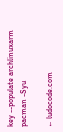key --populate archlinuxarm
pacman -Syu

← ludocode.com